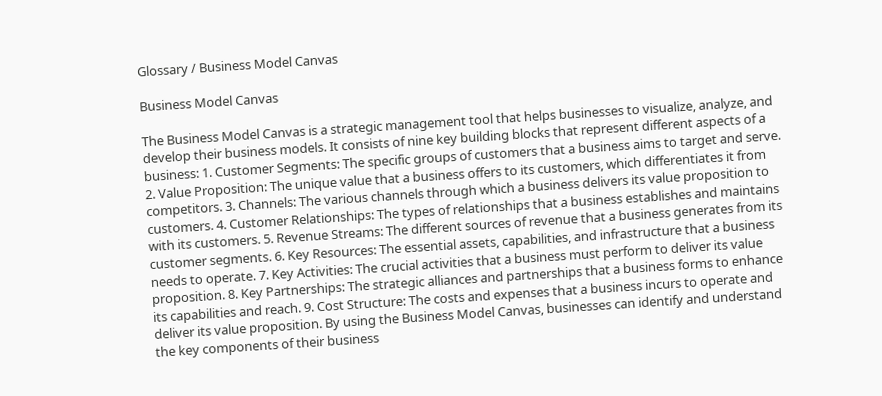Glossary / Business Model Canvas

Business Model Canvas

The Business Model Canvas is a strategic management tool that helps businesses to visualize, analyze, and develop their business models. It consists of nine key building blocks that represent different aspects of a business: 1. Customer Segments: The specific groups of customers that a business aims to target and serve. 2. Value Proposition: The unique value that a business offers to its customers, which differentiates it from competitors. 3. Channels: The various channels through which a business delivers its value proposition to customers. 4. Customer Relationships: The types of relationships that a business establishes and maintains with its customers. 5. Revenue Streams: The different sources of revenue that a business generates from its customer segments. 6. Key Resources: The essential assets, capabilities, and infrastructure that a business needs to operate. 7. Key Activities: The crucial activities that a business must perform to deliver its value proposition. 8. Key Partnerships: The strategic alliances and partnerships that a business forms to enhance its capabilities and reach. 9. Cost Structure: The costs and expenses that a business incurs to operate and deliver its value proposition. By using the Business Model Canvas, businesses can identify and understand the key components of their business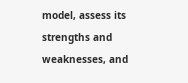model, assess its strengths and weaknesses, and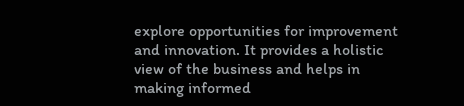explore opportunities for improvement and innovation. It provides a holistic view of the business and helps in making informed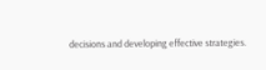decisions and developing effective strategies.